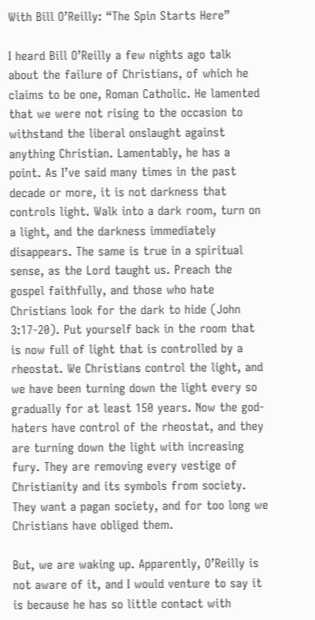With Bill O’Reilly: “The Spin Starts Here”

I heard Bill O’Reilly a few nights ago talk about the failure of Christians, of which he claims to be one, Roman Catholic. He lamented that we were not rising to the occasion to withstand the liberal onslaught against anything Christian. Lamentably, he has a point. As I’ve said many times in the past decade or more, it is not darkness that controls light. Walk into a dark room, turn on a light, and the darkness immediately disappears. The same is true in a spiritual sense, as the Lord taught us. Preach the gospel faithfully, and those who hate  Christians look for the dark to hide (John 3:17-20). Put yourself back in the room that is now full of light that is controlled by a rheostat. We Christians control the light, and we have been turning down the light every so gradually for at least 150 years. Now the god-haters have control of the rheostat, and they are turning down the light with increasing fury. They are removing every vestige of Christianity and its symbols from society. They want a pagan society, and for too long we Christians have obliged them.

But, we are waking up. Apparently, O’Reilly is not aware of it, and I would venture to say it is because he has so little contact with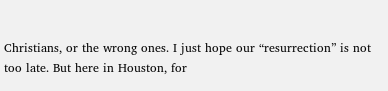Christians, or the wrong ones. I just hope our “resurrection” is not too late. But here in Houston, for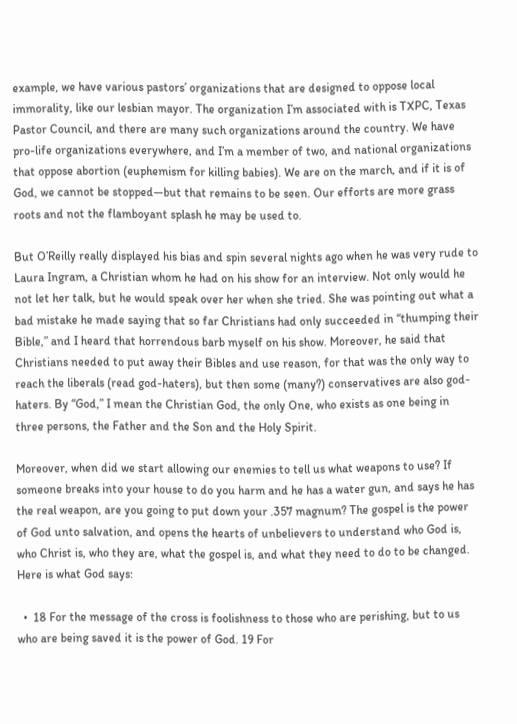example, we have various pastors’ organizations that are designed to oppose local immorality, like our lesbian mayor. The organization I’m associated with is TXPC, Texas Pastor Council, and there are many such organizations around the country. We have pro-life organizations everywhere, and I’m a member of two, and national organizations that oppose abortion (euphemism for killing babies). We are on the march, and if it is of God, we cannot be stopped—but that remains to be seen. Our efforts are more grass roots and not the flamboyant splash he may be used to.

But O’Reilly really displayed his bias and spin several nights ago when he was very rude to Laura Ingram, a Christian whom he had on his show for an interview. Not only would he not let her talk, but he would speak over her when she tried. She was pointing out what a bad mistake he made saying that so far Christians had only succeeded in “thumping their Bible,” and I heard that horrendous barb myself on his show. Moreover, he said that Christians needed to put away their Bibles and use reason, for that was the only way to reach the liberals (read god-haters), but then some (many?) conservatives are also god-haters. By “God,” I mean the Christian God, the only One, who exists as one being in three persons, the Father and the Son and the Holy Spirit.

Moreover, when did we start allowing our enemies to tell us what weapons to use? If someone breaks into your house to do you harm and he has a water gun, and says he has the real weapon, are you going to put down your .357 magnum? The gospel is the power of God unto salvation, and opens the hearts of unbelievers to understand who God is, who Christ is, who they are, what the gospel is, and what they need to do to be changed. Here is what God says:

  •  18 For the message of the cross is foolishness to those who are perishing, but to us who are being saved it is the power of God. 19 For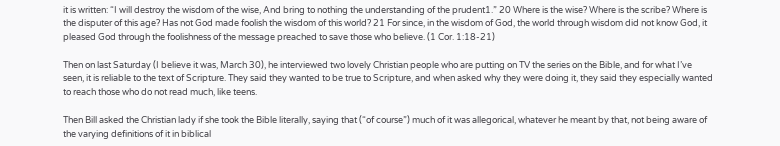it is written: “I will destroy the wisdom of the wise, And bring to nothing the understanding of the prudent1.” 20 Where is the wise? Where is the scribe? Where is the disputer of this age? Has not God made foolish the wisdom of this world? 21 For since, in the wisdom of God, the world through wisdom did not know God, it pleased God through the foolishness of the message preached to save those who believe. (1 Cor. 1:18-21)

Then on last Saturday (I believe it was, March 30), he interviewed two lovely Christian people who are putting on TV the series on the Bible, and for what I’ve seen, it is reliable to the text of Scripture. They said they wanted to be true to Scripture, and when asked why they were doing it, they said they especially wanted to reach those who do not read much, like teens.

Then Bill asked the Christian lady if she took the Bible literally, saying that (“of course”) much of it was allegorical, whatever he meant by that, not being aware of the varying definitions of it in biblical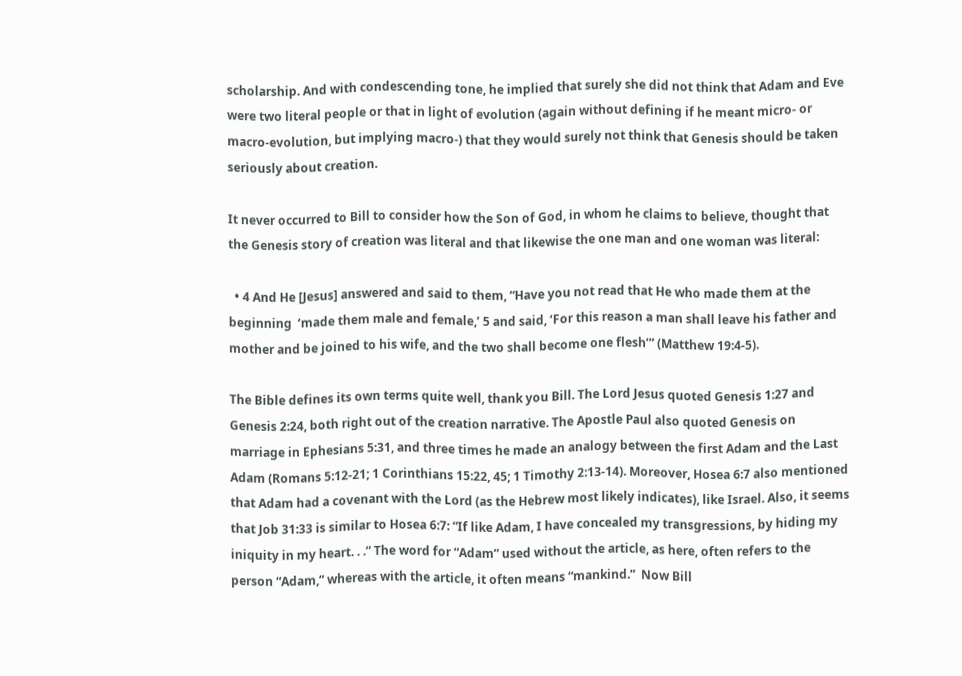scholarship. And with condescending tone, he implied that surely she did not think that Adam and Eve were two literal people or that in light of evolution (again without defining if he meant micro- or macro-evolution, but implying macro-) that they would surely not think that Genesis should be taken seriously about creation.

It never occurred to Bill to consider how the Son of God, in whom he claims to believe, thought that the Genesis story of creation was literal and that likewise the one man and one woman was literal:

  • 4 And He [Jesus] answered and said to them, “Have you not read that He who made them at the beginning  ‘made them male and female,’ 5 and said, ‘For this reason a man shall leave his father and mother and be joined to his wife, and the two shall become one flesh’” (Matthew 19:4-5).

The Bible defines its own terms quite well, thank you Bill. The Lord Jesus quoted Genesis 1:27 and Genesis 2:24, both right out of the creation narrative. The Apostle Paul also quoted Genesis on marriage in Ephesians 5:31, and three times he made an analogy between the first Adam and the Last Adam (Romans 5:12-21; 1 Corinthians 15:22, 45; 1 Timothy 2:13-14). Moreover, Hosea 6:7 also mentioned that Adam had a covenant with the Lord (as the Hebrew most likely indicates), like Israel. Also, it seems that Job 31:33 is similar to Hosea 6:7: “If like Adam, I have concealed my transgressions, by hiding my iniquity in my heart. . .” The word for “Adam” used without the article, as here, often refers to the person “Adam,” whereas with the article, it often means “mankind.”  Now Bill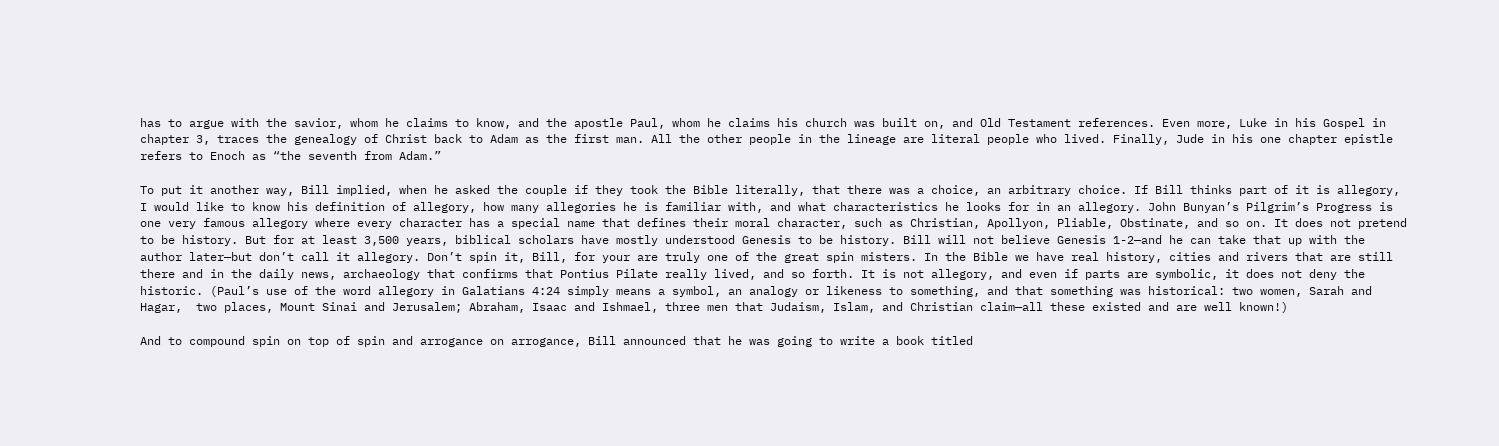has to argue with the savior, whom he claims to know, and the apostle Paul, whom he claims his church was built on, and Old Testament references. Even more, Luke in his Gospel in chapter 3, traces the genealogy of Christ back to Adam as the first man. All the other people in the lineage are literal people who lived. Finally, Jude in his one chapter epistle refers to Enoch as “the seventh from Adam.”

To put it another way, Bill implied, when he asked the couple if they took the Bible literally, that there was a choice, an arbitrary choice. If Bill thinks part of it is allegory, I would like to know his definition of allegory, how many allegories he is familiar with, and what characteristics he looks for in an allegory. John Bunyan’s Pilgrim’s Progress is one very famous allegory where every character has a special name that defines their moral character, such as Christian, Apollyon, Pliable, Obstinate, and so on. It does not pretend to be history. But for at least 3,500 years, biblical scholars have mostly understood Genesis to be history. Bill will not believe Genesis 1-2—and he can take that up with the author later—but don’t call it allegory. Don’t spin it, Bill, for your are truly one of the great spin misters. In the Bible we have real history, cities and rivers that are still there and in the daily news, archaeology that confirms that Pontius Pilate really lived, and so forth. It is not allegory, and even if parts are symbolic, it does not deny the historic. (Paul’s use of the word allegory in Galatians 4:24 simply means a symbol, an analogy or likeness to something, and that something was historical: two women, Sarah and Hagar,  two places, Mount Sinai and Jerusalem; Abraham, Isaac and Ishmael, three men that Judaism, Islam, and Christian claim—all these existed and are well known!)

And to compound spin on top of spin and arrogance on arrogance, Bill announced that he was going to write a book titled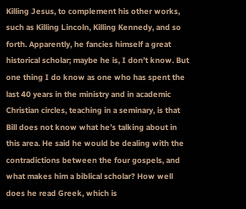Killing Jesus, to complement his other works, such as Killing Lincoln, Killing Kennedy, and so forth. Apparently, he fancies himself a great historical scholar; maybe he is, I don’t know. But one thing I do know as one who has spent the last 40 years in the ministry and in academic Christian circles, teaching in a seminary, is that Bill does not know what he’s talking about in this area. He said he would be dealing with the contradictions between the four gospels, and what makes him a biblical scholar? How well does he read Greek, which is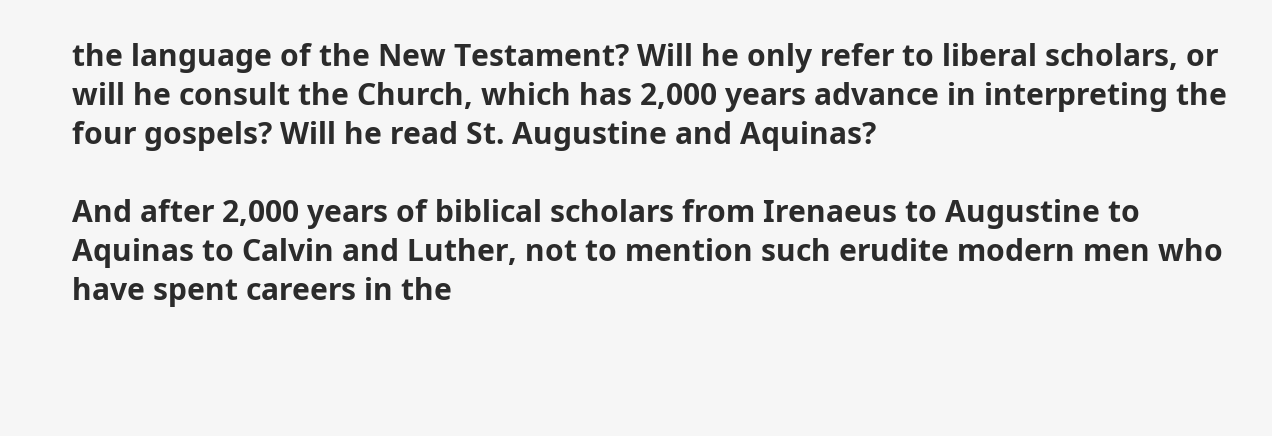the language of the New Testament? Will he only refer to liberal scholars, or will he consult the Church, which has 2,000 years advance in interpreting the four gospels? Will he read St. Augustine and Aquinas?

And after 2,000 years of biblical scholars from Irenaeus to Augustine to Aquinas to Calvin and Luther, not to mention such erudite modern men who have spent careers in the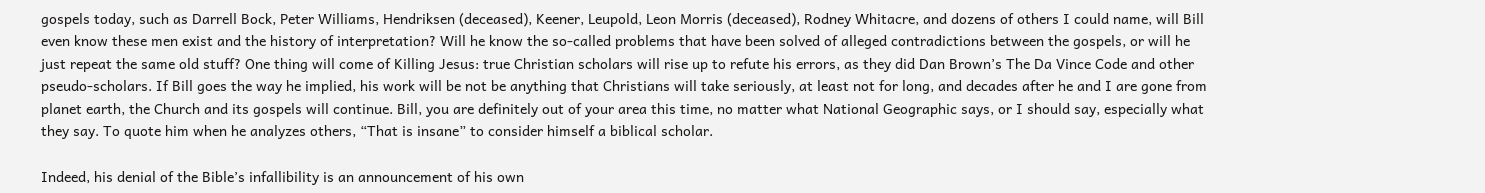gospels today, such as Darrell Bock, Peter Williams, Hendriksen (deceased), Keener, Leupold, Leon Morris (deceased), Rodney Whitacre, and dozens of others I could name, will Bill even know these men exist and the history of interpretation? Will he know the so-called problems that have been solved of alleged contradictions between the gospels, or will he just repeat the same old stuff? One thing will come of Killing Jesus: true Christian scholars will rise up to refute his errors, as they did Dan Brown’s The Da Vince Code and other pseudo-scholars. If Bill goes the way he implied, his work will be not be anything that Christians will take seriously, at least not for long, and decades after he and I are gone from planet earth, the Church and its gospels will continue. Bill, you are definitely out of your area this time, no matter what National Geographic says, or I should say, especially what they say. To quote him when he analyzes others, “That is insane” to consider himself a biblical scholar.

Indeed, his denial of the Bible’s infallibility is an announcement of his own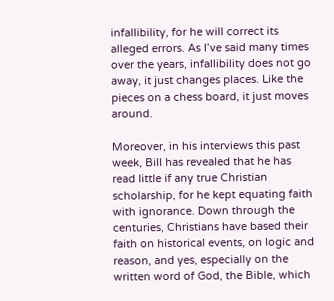infallibility, for he will correct its alleged errors. As I’ve said many times over the years, infallibility does not go away, it just changes places. Like the pieces on a chess board, it just moves around.

Moreover, in his interviews this past week, Bill has revealed that he has read little if any true Christian scholarship, for he kept equating faith with ignorance. Down through the centuries, Christians have based their faith on historical events, on logic and reason, and yes, especially on the written word of God, the Bible, which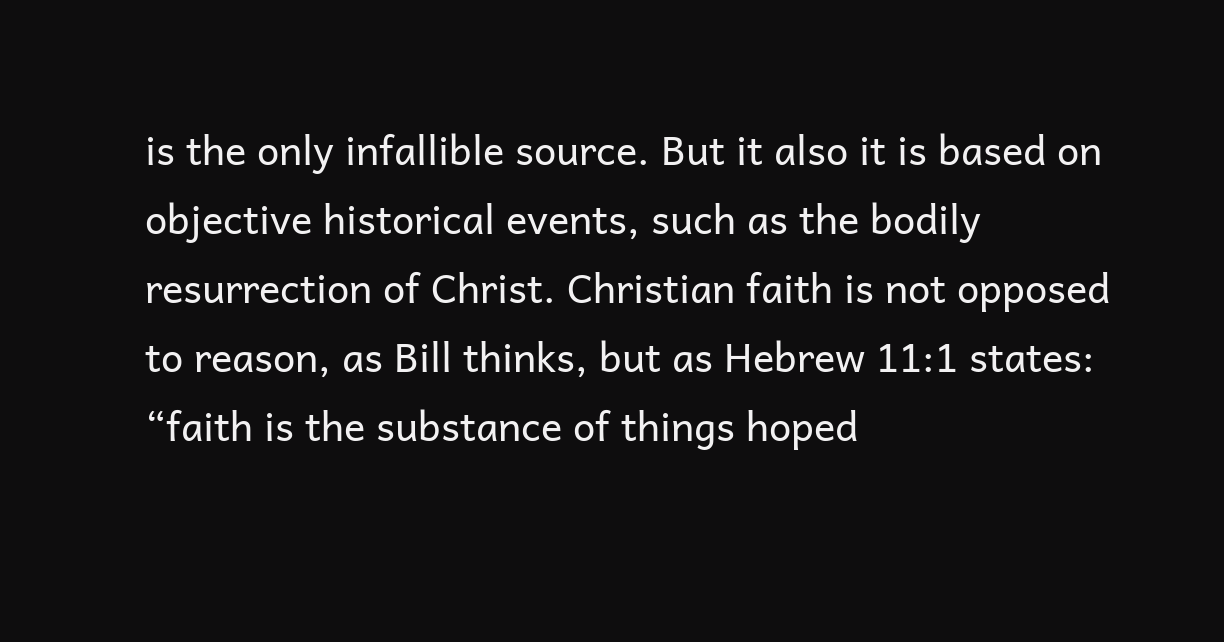is the only infallible source. But it also it is based on objective historical events, such as the bodily resurrection of Christ. Christian faith is not opposed to reason, as Bill thinks, but as Hebrew 11:1 states: “faith is the substance of things hoped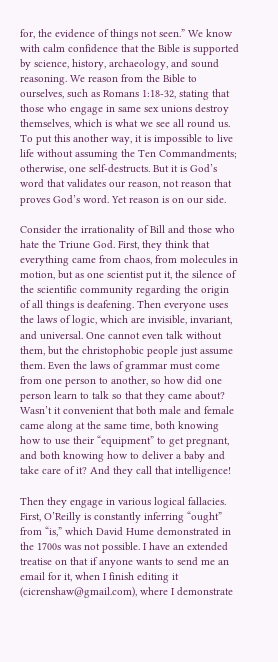for, the evidence of things not seen.” We know with calm confidence that the Bible is supported by science, history, archaeology, and sound reasoning. We reason from the Bible to ourselves, such as Romans 1:18-32, stating that those who engage in same sex unions destroy themselves, which is what we see all round us. To put this another way, it is impossible to live life without assuming the Ten Commandments; otherwise, one self-destructs. But it is God’s word that validates our reason, not reason that proves God’s word. Yet reason is on our side.

Consider the irrationality of Bill and those who hate the Triune God. First, they think that everything came from chaos, from molecules in motion, but as one scientist put it, the silence of the scientific community regarding the origin of all things is deafening. Then everyone uses the laws of logic, which are invisible, invariant, and universal. One cannot even talk without them, but the christophobic people just assume them. Even the laws of grammar must come from one person to another, so how did one person learn to talk so that they came about? Wasn’t it convenient that both male and female came along at the same time, both knowing how to use their “equipment” to get pregnant, and both knowing how to deliver a baby and take care of it? And they call that intelligence!

Then they engage in various logical fallacies. First, O’Reilly is constantly inferring “ought” from “is,” which David Hume demonstrated in the 1700s was not possible. I have an extended treatise on that if anyone wants to send me an email for it, when I finish editing it (cicrenshaw@gmail.com), where I demonstrate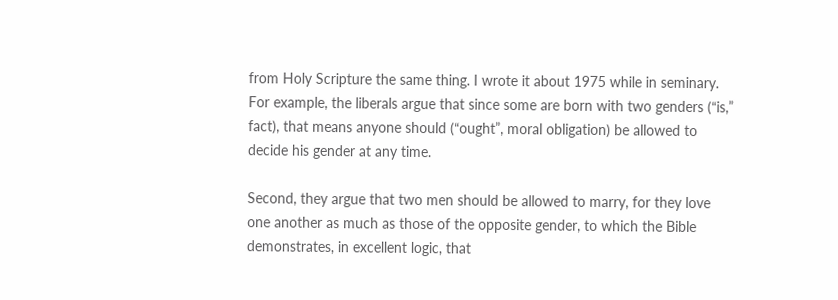from Holy Scripture the same thing. I wrote it about 1975 while in seminary. For example, the liberals argue that since some are born with two genders (“is,” fact), that means anyone should (“ought”, moral obligation) be allowed to decide his gender at any time.

Second, they argue that two men should be allowed to marry, for they love one another as much as those of the opposite gender, to which the Bible demonstrates, in excellent logic, that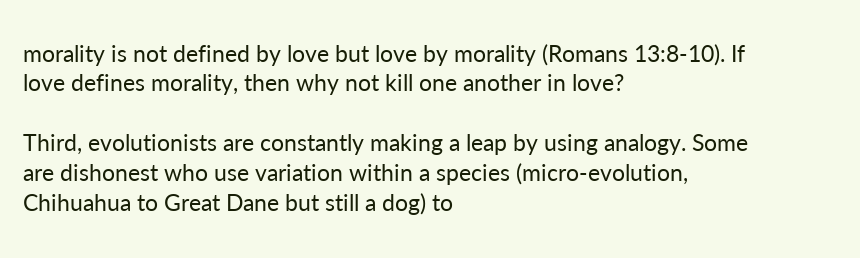morality is not defined by love but love by morality (Romans 13:8-10). If love defines morality, then why not kill one another in love?

Third, evolutionists are constantly making a leap by using analogy. Some are dishonest who use variation within a species (micro-evolution, Chihuahua to Great Dane but still a dog) to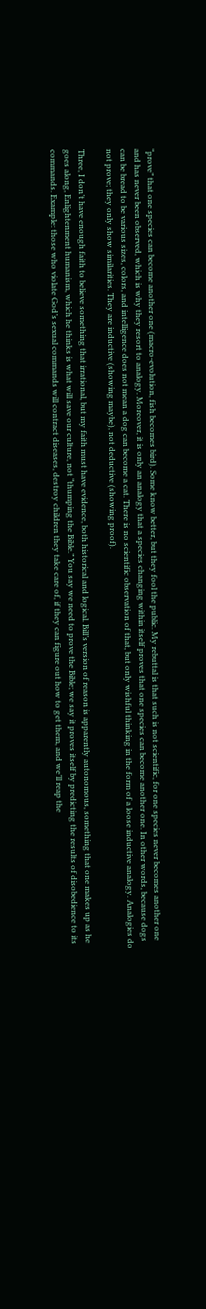“prove” that one species can become another one (macro-evolution, fish becomes bird). Some know better, but they fool the public. My rebuttal is that such is not scientific, for one species never becomes another one and has never been observed, which is why they resort to analogy. Moreover, it is only an analogy that a species changing within itself proves that one species can become another one. In other words, because dogs can be bread to be various sizes, colors, and intelligence does not mean a dog can become a cat. There is no scientific observation of that, but only wishful thinking in the form of a loose inductive analogy. Analogies do not prove; they only show similarities. They are inductive (showing maybe), not deductive (showing proof).

Three, I don’t have enough faith to believe something that irrational, but my faith must have evidence, both historical and logical. Bill’s version of reason is apparently autonomous, something that one makes up as he goes along, Enlightenment humanism, which he thinks is what will save our culture, not “thumping the Bible.” You say we need to prove the Bible; we say it proves itself by predicting the results of disobedience to its commands. Example: those who violate God’s sexual commands will contract diseases, destroy children they take care of, if they can figure out how to get them, and we’ll reap the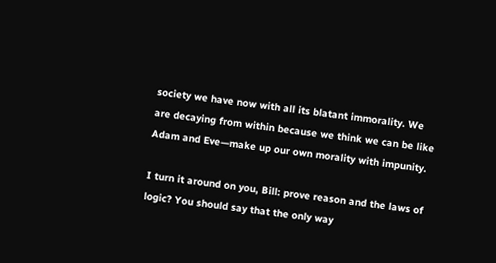society we have now with all its blatant immorality. We are decaying from within because we think we can be like Adam and Eve—make up our own morality with impunity.

I turn it around on you, Bill: prove reason and the laws of logic? You should say that the only way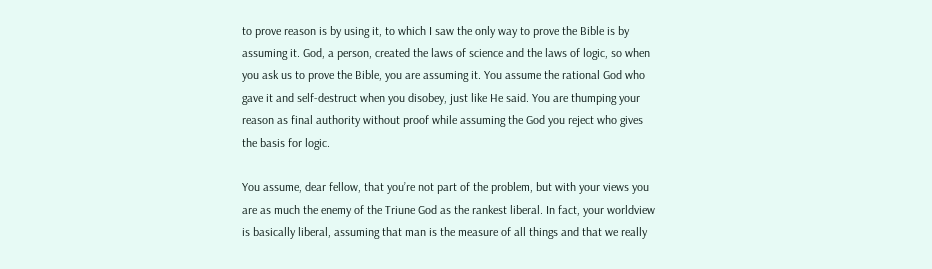to prove reason is by using it, to which I saw the only way to prove the Bible is by assuming it. God, a person, created the laws of science and the laws of logic, so when you ask us to prove the Bible, you are assuming it. You assume the rational God who gave it and self-destruct when you disobey, just like He said. You are thumping your reason as final authority without proof while assuming the God you reject who gives the basis for logic.

You assume, dear fellow, that you’re not part of the problem, but with your views you are as much the enemy of the Triune God as the rankest liberal. In fact, your worldview is basically liberal, assuming that man is the measure of all things and that we really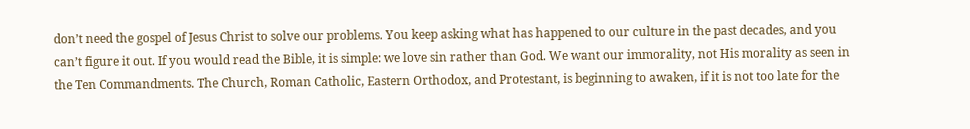don’t need the gospel of Jesus Christ to solve our problems. You keep asking what has happened to our culture in the past decades, and you can’t figure it out. If you would read the Bible, it is simple: we love sin rather than God. We want our immorality, not His morality as seen in the Ten Commandments. The Church, Roman Catholic, Eastern Orthodox, and Protestant, is beginning to awaken, if it is not too late for the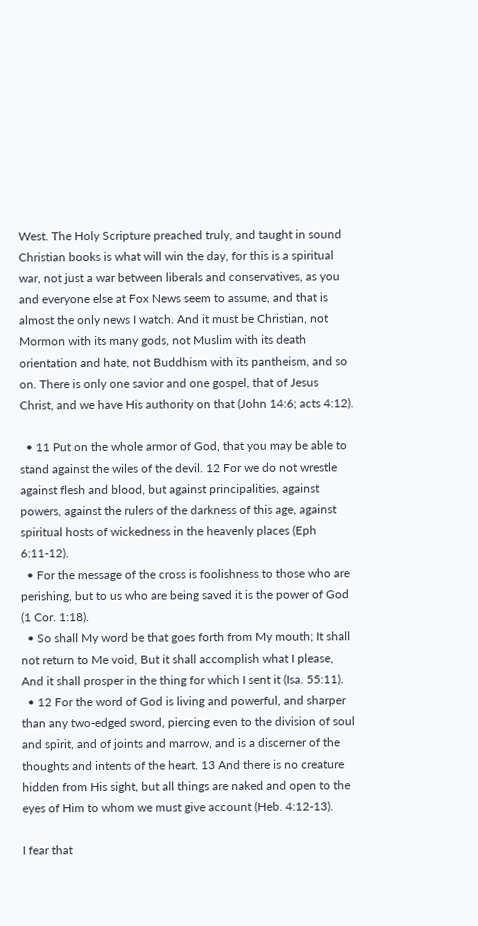West. The Holy Scripture preached truly, and taught in sound Christian books is what will win the day, for this is a spiritual war, not just a war between liberals and conservatives, as you and everyone else at Fox News seem to assume, and that is almost the only news I watch. And it must be Christian, not Mormon with its many gods, not Muslim with its death orientation and hate, not Buddhism with its pantheism, and so on. There is only one savior and one gospel, that of Jesus Christ, and we have His authority on that (John 14:6; acts 4:12).

  • 11 Put on the whole armor of God, that you may be able to stand against the wiles of the devil. 12 For we do not wrestle against flesh and blood, but against principalities, against powers, against the rulers of the darkness of this age, against spiritual hosts of wickedness in the heavenly places (Eph 6:11-12).
  • For the message of the cross is foolishness to those who are perishing, but to us who are being saved it is the power of God (1 Cor. 1:18).
  • So shall My word be that goes forth from My mouth; It shall not return to Me void, But it shall accomplish what I please, And it shall prosper in the thing for which I sent it (Isa. 55:11).
  • 12 For the word of God is living and powerful, and sharper than any two-edged sword, piercing even to the division of soul and spirit, and of joints and marrow, and is a discerner of the thoughts and intents of the heart. 13 And there is no creature hidden from His sight, but all things are naked and open to the eyes of Him to whom we must give account (Heb. 4:12-13).

I fear that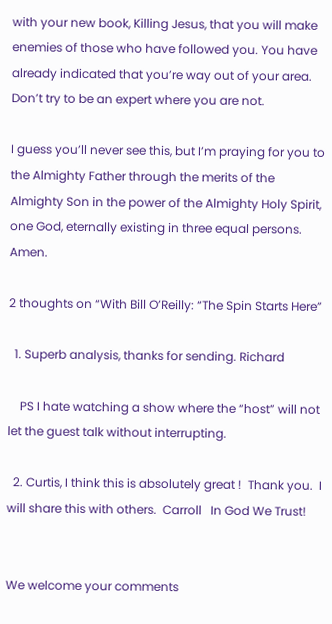with your new book, Killing Jesus, that you will make enemies of those who have followed you. You have already indicated that you’re way out of your area. Don’t try to be an expert where you are not.

I guess you’ll never see this, but I’m praying for you to the Almighty Father through the merits of the Almighty Son in the power of the Almighty Holy Spirit, one God, eternally existing in three equal persons. Amen.

2 thoughts on “With Bill O’Reilly: “The Spin Starts Here”

  1. Superb analysis, thanks for sending. Richard

    PS I hate watching a show where the “host” will not let the guest talk without interrupting.

  2. Curtis, I think this is absolutely great !  Thank you.  I will share this with others.  Carroll   In God We Trust!


We welcome your comments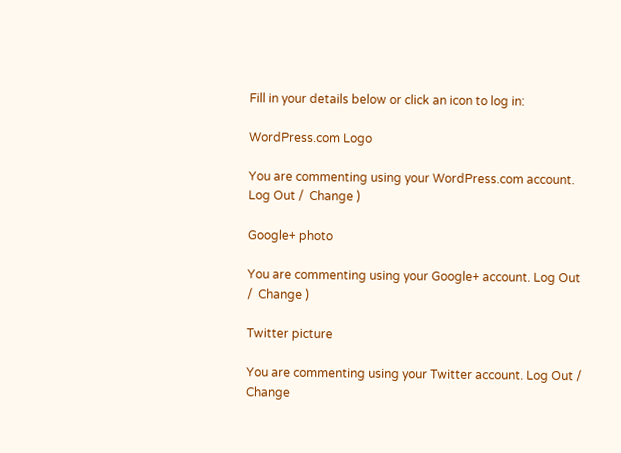Fill in your details below or click an icon to log in:

WordPress.com Logo

You are commenting using your WordPress.com account. Log Out /  Change )

Google+ photo

You are commenting using your Google+ account. Log Out /  Change )

Twitter picture

You are commenting using your Twitter account. Log Out /  Change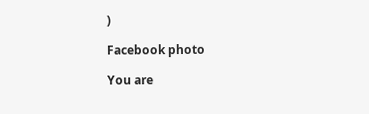)

Facebook photo

You are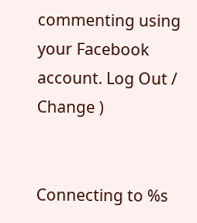commenting using your Facebook account. Log Out /  Change )


Connecting to %s